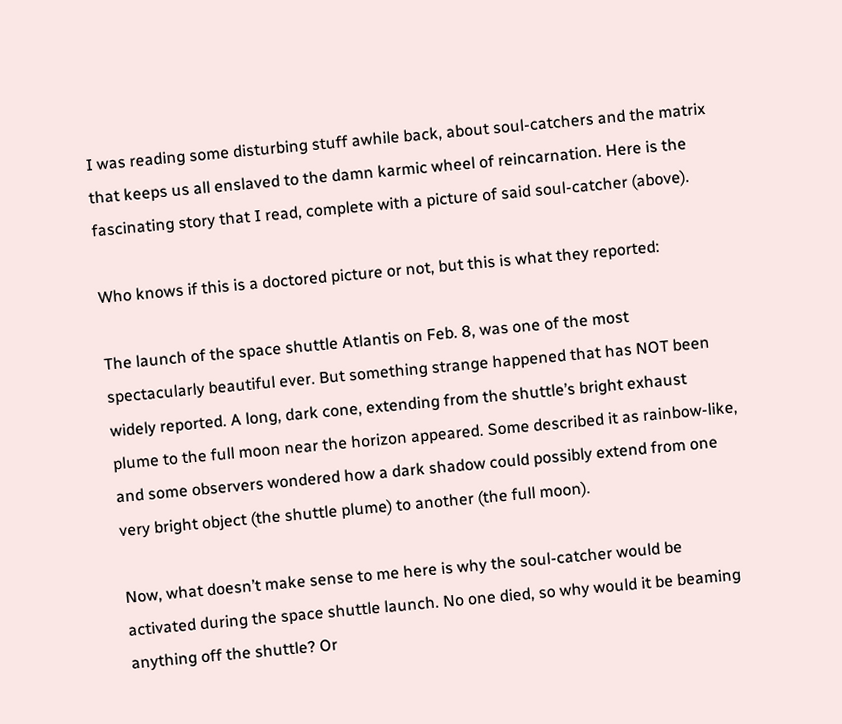I was reading some disturbing stuff awhile back, about soul-catchers and the matrix that keeps us all enslaved to the damn karmic wheel of reincarnation. Here is the fascinating story that I read, complete with a picture of said soul-catcher (above).

Who knows if this is a doctored picture or not, but this is what they reported:

The launch of the space shuttle Atlantis on Feb. 8, was one of the most spectacularly beautiful ever. But something strange happened that has NOT been widely reported. A long, dark cone, extending from the shuttle’s bright exhaust plume to the full moon near the horizon appeared. Some described it as rainbow-like, and some observers wondered how a dark shadow could possibly extend from one very bright object (the shuttle plume) to another (the full moon).

Now, what doesn’t make sense to me here is why the soul-catcher would be activated during the space shuttle launch. No one died, so why would it be beaming anything off the shuttle? Or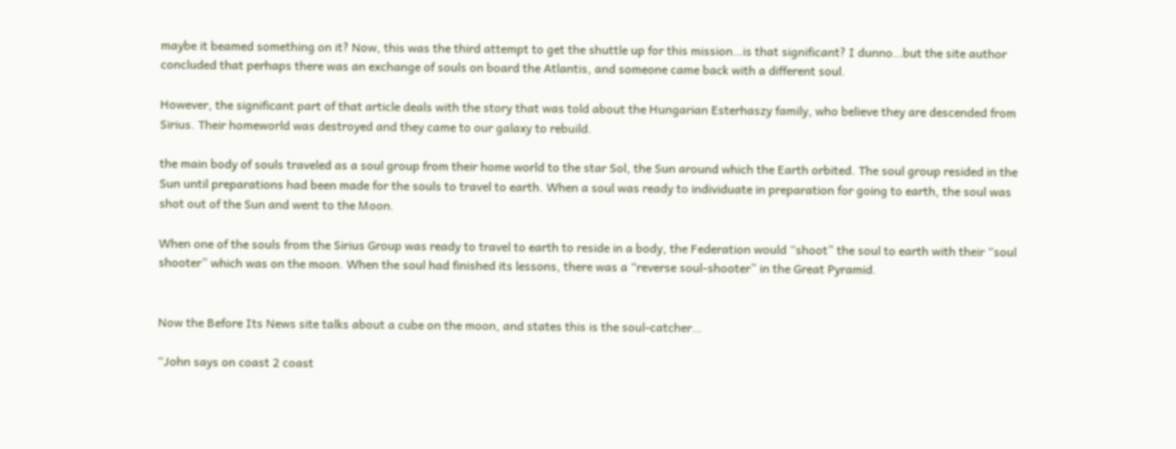maybe it beamed something on it? Now, this was the third attempt to get the shuttle up for this mission…is that significant? I dunno…but the site author concluded that perhaps there was an exchange of souls on board the Atlantis, and someone came back with a different soul.

However, the significant part of that article deals with the story that was told about the Hungarian Esterhaszy family, who believe they are descended from Sirius. Their homeworld was destroyed and they came to our galaxy to rebuild.

the main body of souls traveled as a soul group from their home world to the star Sol, the Sun around which the Earth orbited. The soul group resided in the Sun until preparations had been made for the souls to travel to earth. When a soul was ready to individuate in preparation for going to earth, the soul was shot out of the Sun and went to the Moon.

When one of the souls from the Sirius Group was ready to travel to earth to reside in a body, the Federation would “shoot” the soul to earth with their “soul shooter” which was on the moon. When the soul had finished its lessons, there was a “reverse soul-shooter” in the Great Pyramid.


Now the Before Its News site talks about a cube on the moon, and states this is the soul-catcher…

“John says on coast 2 coast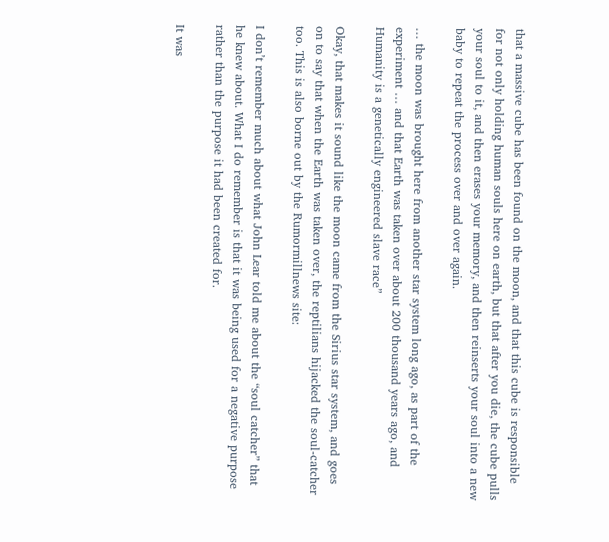that a massive cube has been found on the moon, and that this cube is responsible for not only holding human souls here on earth, but that after you die, the cube pulls your soul to it, and then erases your memory, and then reinserts your soul into a new baby to repeat the process over and over again.

… the moon was brought here from another star system long ago, as part of the experiment … and that Earth was taken over about 200 thousand years ago, and Humanity is a genetically engineered slave race”

Okay, that makes it sound like the moon came from the Sirius star system, and goes on to say that when the Earth was taken over, the reptilians hijacked the soul-catcher too. This is also borne out by the Rumormillnews site:

I don’t remember much about what John Lear told me about the “soul catcher” that he knew about. What I do remember is that it was being used for a negative purpose rather than the purpose it had been created for.

It was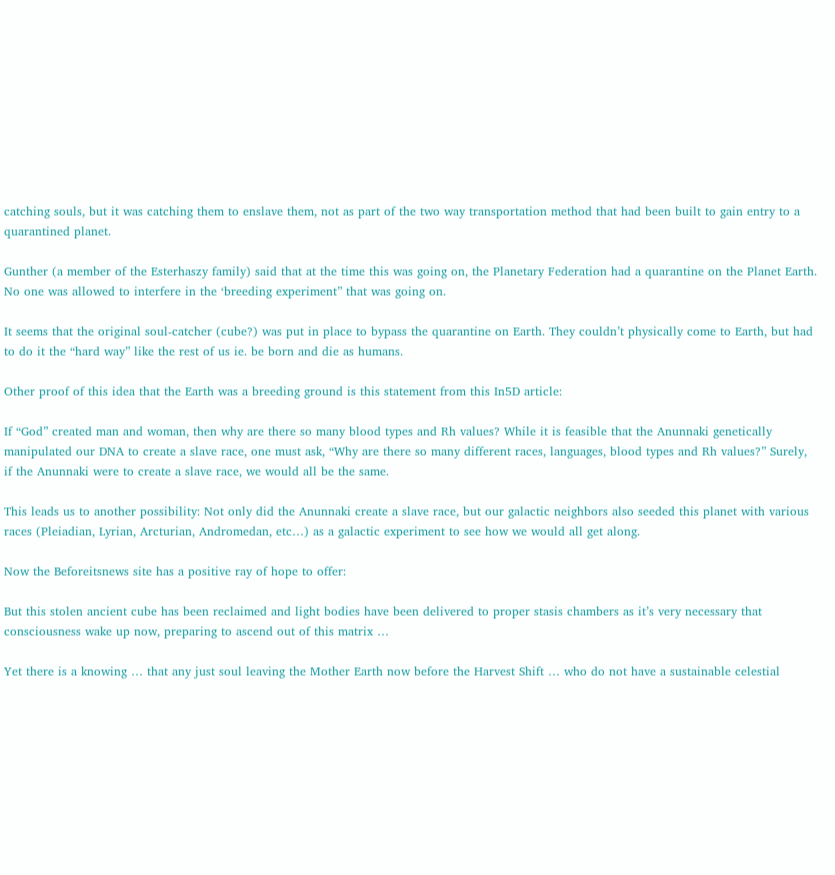catching souls, but it was catching them to enslave them, not as part of the two way transportation method that had been built to gain entry to a quarantined planet.

Gunther (a member of the Esterhaszy family) said that at the time this was going on, the Planetary Federation had a quarantine on the Planet Earth. No one was allowed to interfere in the ‘breeding experiment” that was going on.

It seems that the original soul-catcher (cube?) was put in place to bypass the quarantine on Earth. They couldn’t physically come to Earth, but had to do it the “hard way” like the rest of us ie. be born and die as humans.

Other proof of this idea that the Earth was a breeding ground is this statement from this In5D article:

If “God” created man and woman, then why are there so many blood types and Rh values? While it is feasible that the Anunnaki genetically manipulated our DNA to create a slave race, one must ask, “Why are there so many different races, languages, blood types and Rh values?” Surely, if the Anunnaki were to create a slave race, we would all be the same.

This leads us to another possibility: Not only did the Anunnaki create a slave race, but our galactic neighbors also seeded this planet with various races (Pleiadian, Lyrian, Arcturian, Andromedan, etc…) as a galactic experiment to see how we would all get along.

Now the Beforeitsnews site has a positive ray of hope to offer:

But this stolen ancient cube has been reclaimed and light bodies have been delivered to proper stasis chambers as it’s very necessary that consciousness wake up now, preparing to ascend out of this matrix …

Yet there is a knowing … that any just soul leaving the Mother Earth now before the Harvest Shift … who do not have a sustainable celestial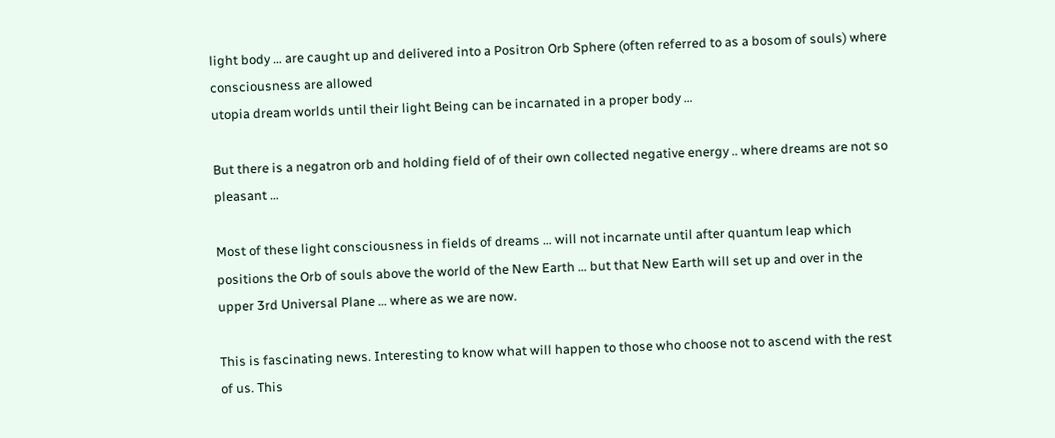light body … are caught up and delivered into a Positron Orb Sphere (often referred to as a bosom of souls) where consciousness are allowed
utopia dream worlds until their light Being can be incarnated in a proper body …

But there is a negatron orb and holding field of of their own collected negative energy .. where dreams are not so pleasant …

Most of these light consciousness in fields of dreams … will not incarnate until after quantum leap which positions the Orb of souls above the world of the New Earth … but that New Earth will set up and over in the upper 3rd Universal Plane … where as we are now.

This is fascinating news. Interesting to know what will happen to those who choose not to ascend with the rest of us. This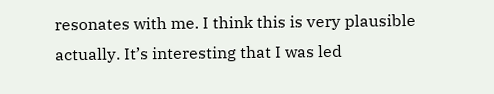resonates with me. I think this is very plausible actually. It’s interesting that I was led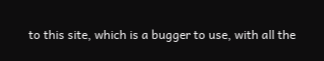to this site, which is a bugger to use, with all the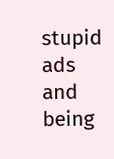stupid ads and being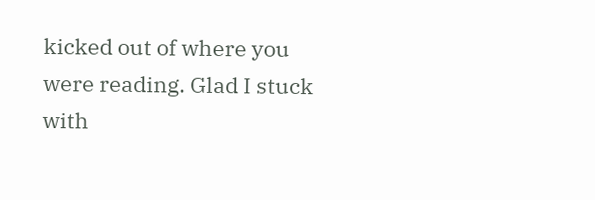kicked out of where you were reading. Glad I stuck with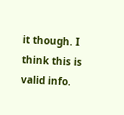it though. I think this is valid info.